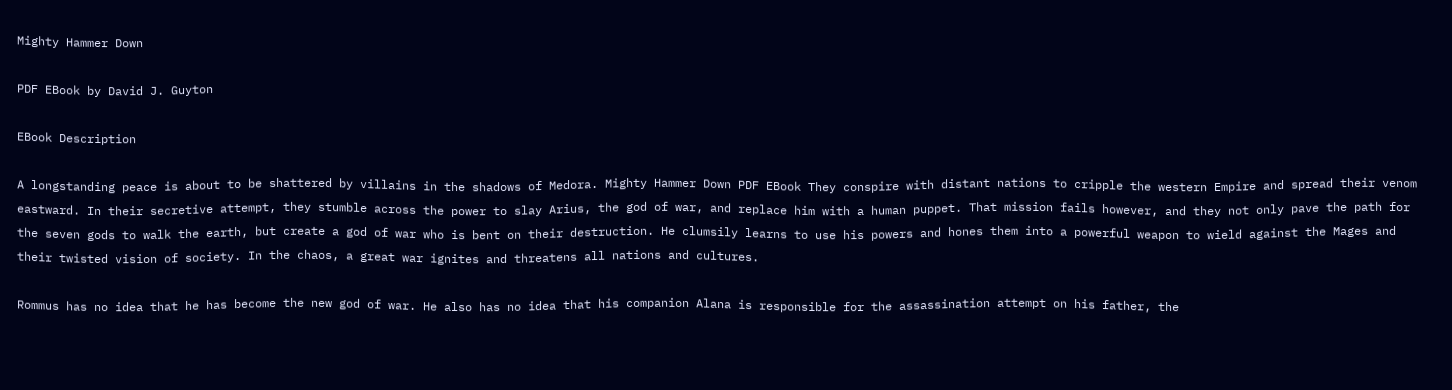Mighty Hammer Down

PDF EBook by David J. Guyton

EBook Description

A longstanding peace is about to be shattered by villains in the shadows of Medora. Mighty Hammer Down PDF EBook They conspire with distant nations to cripple the western Empire and spread their venom eastward. In their secretive attempt, they stumble across the power to slay Arius, the god of war, and replace him with a human puppet. That mission fails however, and they not only pave the path for the seven gods to walk the earth, but create a god of war who is bent on their destruction. He clumsily learns to use his powers and hones them into a powerful weapon to wield against the Mages and their twisted vision of society. In the chaos, a great war ignites and threatens all nations and cultures.

Rommus has no idea that he has become the new god of war. He also has no idea that his companion Alana is responsible for the assassination attempt on his father, the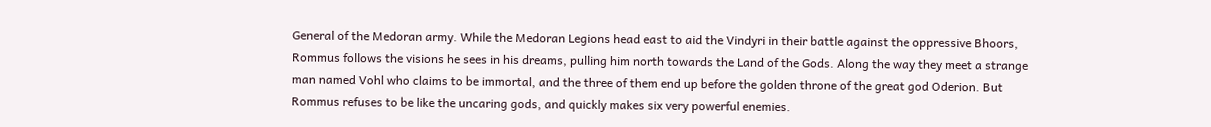General of the Medoran army. While the Medoran Legions head east to aid the Vindyri in their battle against the oppressive Bhoors, Rommus follows the visions he sees in his dreams, pulling him north towards the Land of the Gods. Along the way they meet a strange man named Vohl who claims to be immortal, and the three of them end up before the golden throne of the great god Oderion. But Rommus refuses to be like the uncaring gods, and quickly makes six very powerful enemies.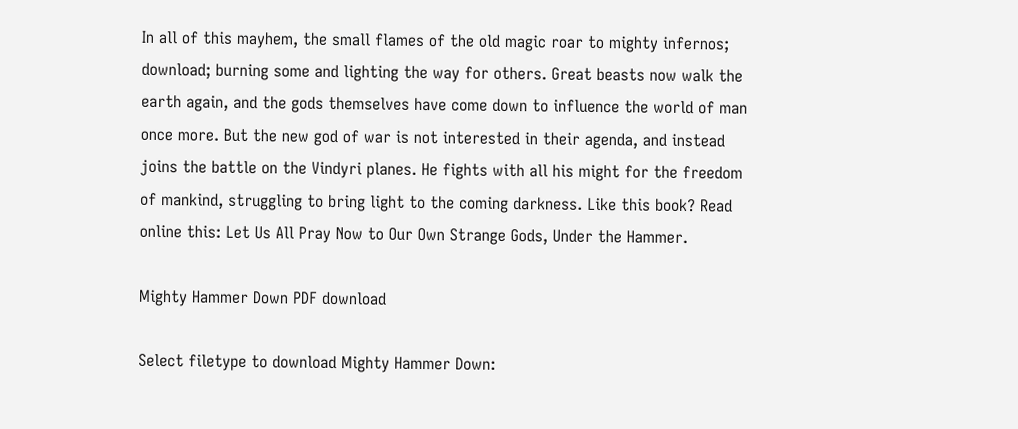In all of this mayhem, the small flames of the old magic roar to mighty infernos; download; burning some and lighting the way for others. Great beasts now walk the earth again, and the gods themselves have come down to influence the world of man once more. But the new god of war is not interested in their agenda, and instead joins the battle on the Vindyri planes. He fights with all his might for the freedom of mankind, struggling to bring light to the coming darkness. Like this book? Read online this: Let Us All Pray Now to Our Own Strange Gods, Under the Hammer.

Mighty Hammer Down PDF download

Select filetype to download Mighty Hammer Down: